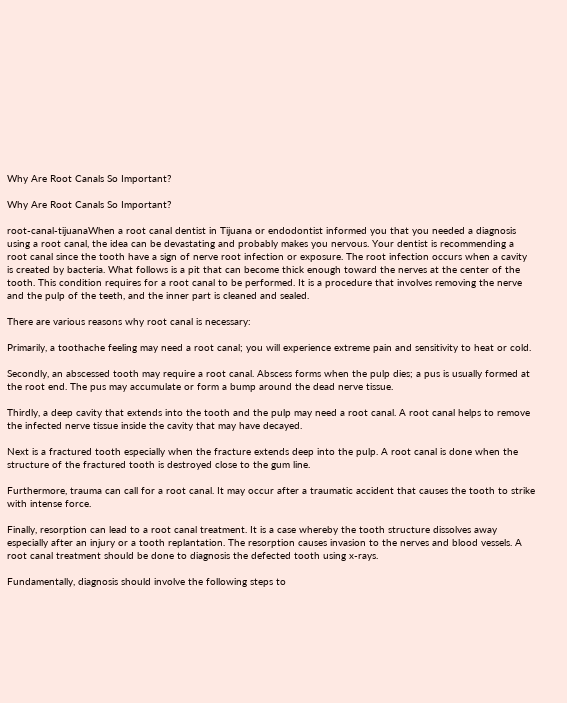Why Are Root Canals So Important?

Why Are Root Canals So Important?

root-canal-tijuanaWhen a root canal dentist in Tijuana or endodontist informed you that you needed a diagnosis using a root canal, the idea can be devastating and probably makes you nervous. Your dentist is recommending a root canal since the tooth have a sign of nerve root infection or exposure. The root infection occurs when a cavity is created by bacteria. What follows is a pit that can become thick enough toward the nerves at the center of the tooth. This condition requires for a root canal to be performed. It is a procedure that involves removing the nerve and the pulp of the teeth, and the inner part is cleaned and sealed.

There are various reasons why root canal is necessary:

Primarily, a toothache feeling may need a root canal; you will experience extreme pain and sensitivity to heat or cold.

Secondly, an abscessed tooth may require a root canal. Abscess forms when the pulp dies; a pus is usually formed at the root end. The pus may accumulate or form a bump around the dead nerve tissue.

Thirdly, a deep cavity that extends into the tooth and the pulp may need a root canal. A root canal helps to remove the infected nerve tissue inside the cavity that may have decayed.

Next is a fractured tooth especially when the fracture extends deep into the pulp. A root canal is done when the structure of the fractured tooth is destroyed close to the gum line.

Furthermore, trauma can call for a root canal. It may occur after a traumatic accident that causes the tooth to strike with intense force.

Finally, resorption can lead to a root canal treatment. It is a case whereby the tooth structure dissolves away especially after an injury or a tooth replantation. The resorption causes invasion to the nerves and blood vessels. A root canal treatment should be done to diagnosis the defected tooth using x-rays.

Fundamentally, diagnosis should involve the following steps to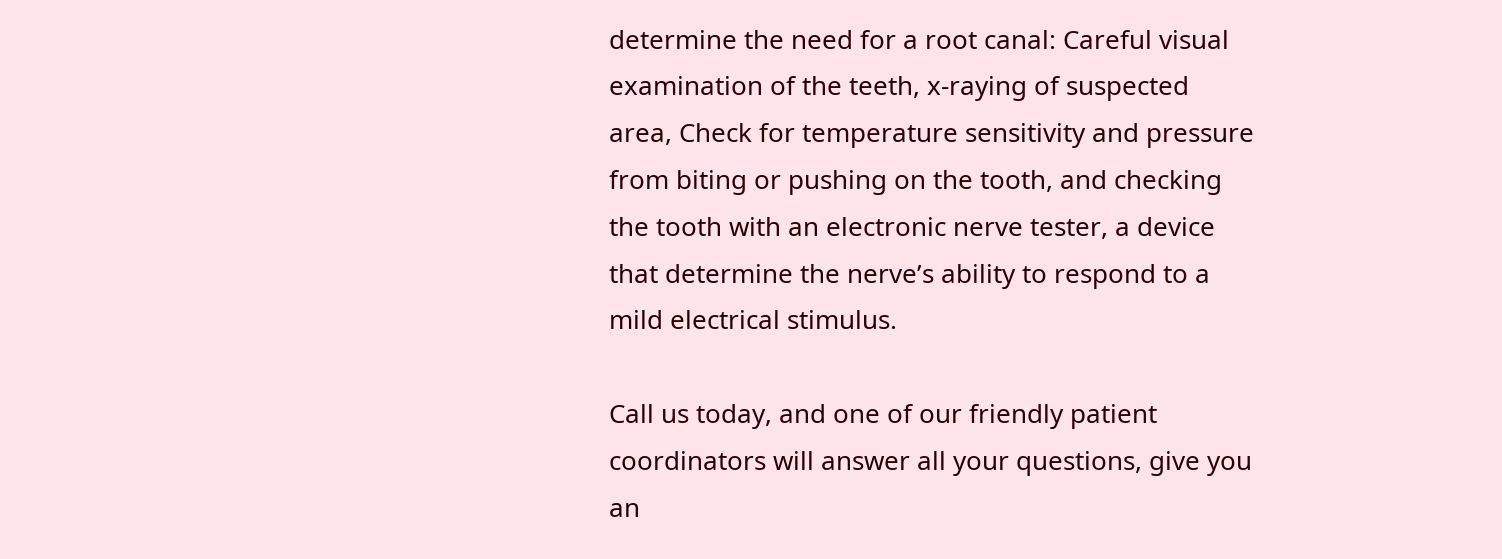determine the need for a root canal: Careful visual examination of the teeth, x-raying of suspected area, Check for temperature sensitivity and pressure from biting or pushing on the tooth, and checking the tooth with an electronic nerve tester, a device that determine the nerve’s ability to respond to a mild electrical stimulus.

Call us today, and one of our friendly patient coordinators will answer all your questions, give you an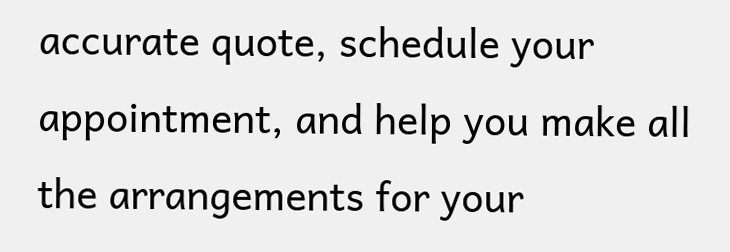accurate quote, schedule your appointment, and help you make all the arrangements for your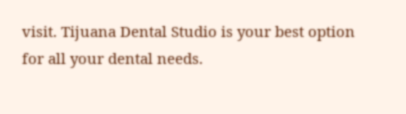visit. Tijuana Dental Studio is your best option for all your dental needs.